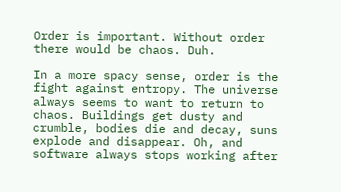Order is important. Without order there would be chaos. Duh.

In a more spacy sense, order is the fight against entropy. The universe always seems to want to return to chaos. Buildings get dusty and crumble, bodies die and decay, suns explode and disappear. Oh, and software always stops working after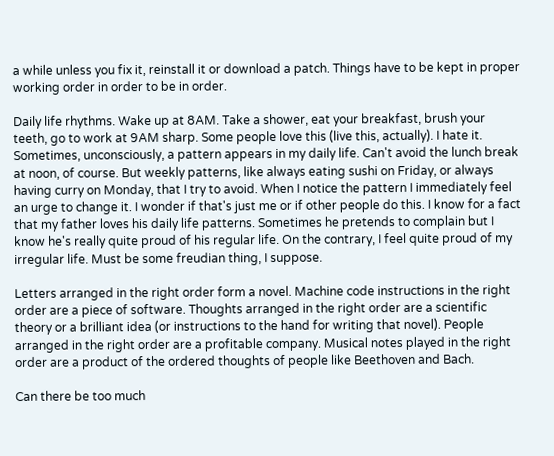a while unless you fix it, reinstall it or download a patch. Things have to be kept in proper working order in order to be in order.

Daily life rhythms. Wake up at 8AM. Take a shower, eat your breakfast, brush your teeth, go to work at 9AM sharp. Some people love this (live this, actually). I hate it. Sometimes, unconsciously, a pattern appears in my daily life. Can't avoid the lunch break at noon, of course. But weekly patterns, like always eating sushi on Friday, or always having curry on Monday, that I try to avoid. When I notice the pattern I immediately feel an urge to change it. I wonder if that's just me or if other people do this. I know for a fact that my father loves his daily life patterns. Sometimes he pretends to complain but I know he's really quite proud of his regular life. On the contrary, I feel quite proud of my irregular life. Must be some freudian thing, I suppose.

Letters arranged in the right order form a novel. Machine code instructions in the right order are a piece of software. Thoughts arranged in the right order are a scientific theory or a brilliant idea (or instructions to the hand for writing that novel). People arranged in the right order are a profitable company. Musical notes played in the right order are a product of the ordered thoughts of people like Beethoven and Bach.

Can there be too much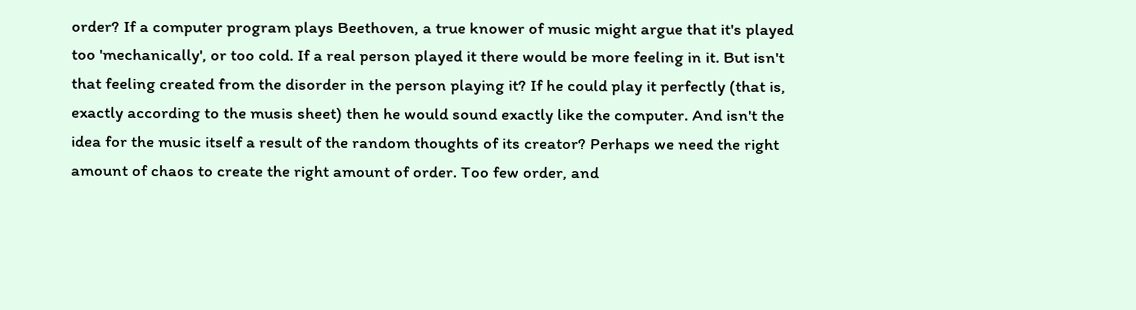order? If a computer program plays Beethoven, a true knower of music might argue that it's played too 'mechanically', or too cold. If a real person played it there would be more feeling in it. But isn't that feeling created from the disorder in the person playing it? If he could play it perfectly (that is, exactly according to the musis sheet) then he would sound exactly like the computer. And isn't the idea for the music itself a result of the random thoughts of its creator? Perhaps we need the right amount of chaos to create the right amount of order. Too few order, and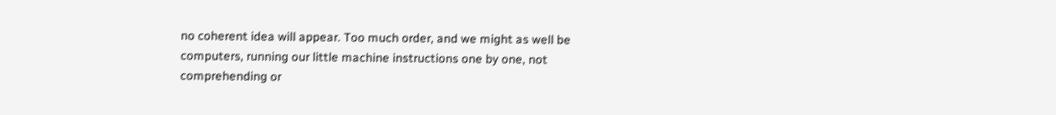no coherent idea will appear. Too much order, and we might as well be computers, running our little machine instructions one by one, not comprehending or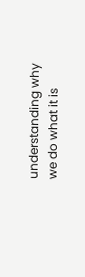understanding why we do what it is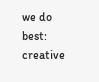we do best: creative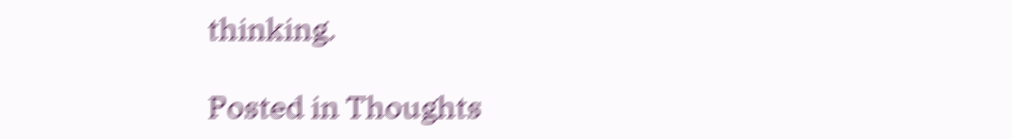thinking.

Posted in Thoughts